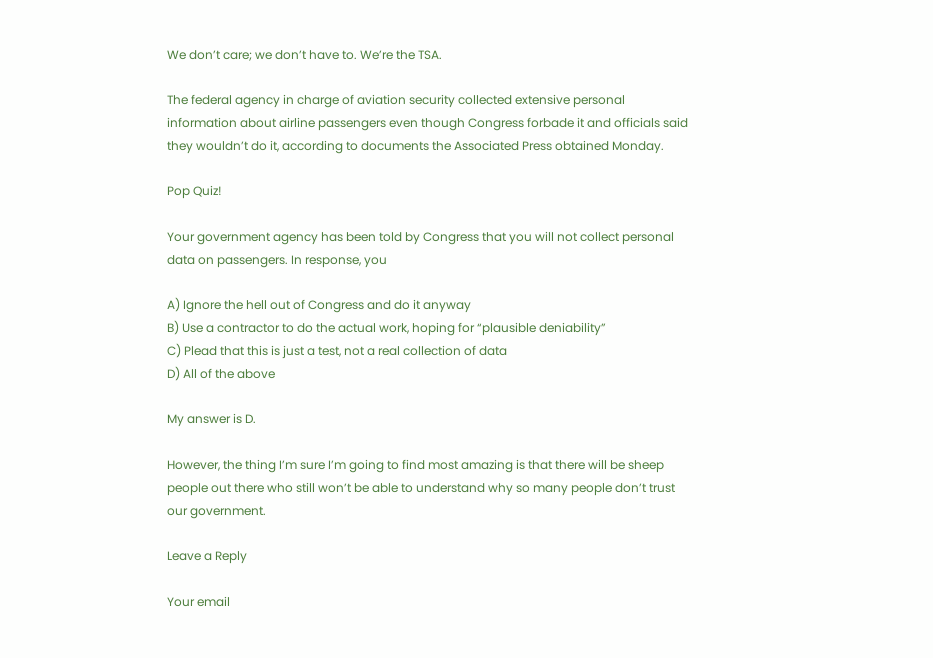We don’t care; we don’t have to. We’re the TSA.

The federal agency in charge of aviation security collected extensive personal information about airline passengers even though Congress forbade it and officials said they wouldn’t do it, according to documents the Associated Press obtained Monday.

Pop Quiz!

Your government agency has been told by Congress that you will not collect personal data on passengers. In response, you

A) Ignore the hell out of Congress and do it anyway
B) Use a contractor to do the actual work, hoping for “plausible deniability”
C) Plead that this is just a test, not a real collection of data
D) All of the above

My answer is D.

However, the thing I’m sure I’m going to find most amazing is that there will be sheep people out there who still won’t be able to understand why so many people don’t trust our government.

Leave a Reply

Your email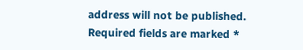address will not be published. Required fields are marked *